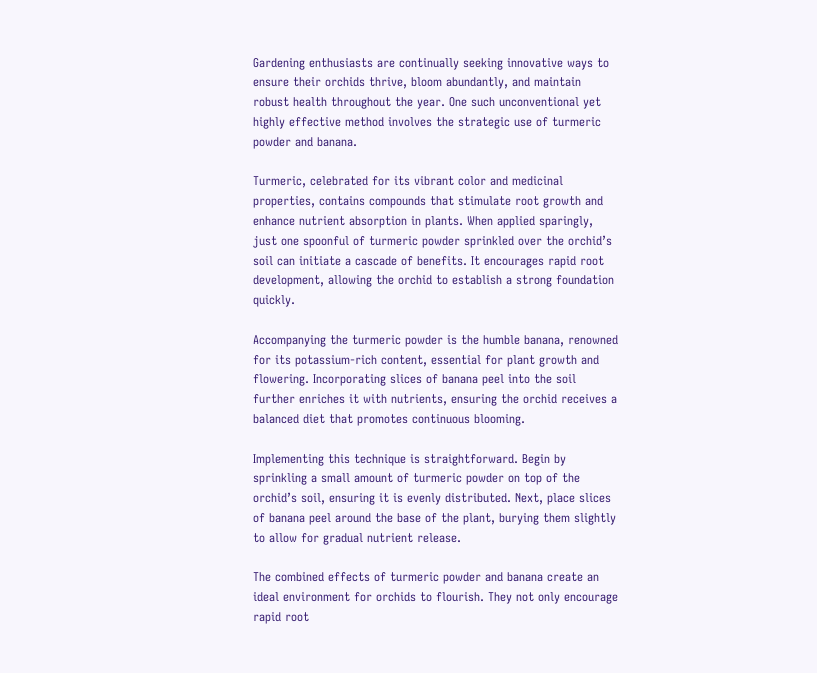Gardening enthusiasts are continually seeking innovative ways to ensure their orchids thrive, bloom abundantly, and maintain robust health throughout the year. One such unconventional yet highly effective method involves the strategic use of turmeric powder and banana.

Turmeric, celebrated for its vibrant color and medicinal properties, contains compounds that stimulate root growth and enhance nutrient absorption in plants. When applied sparingly, just one spoonful of turmeric powder sprinkled over the orchid’s soil can initiate a cascade of benefits. It encourages rapid root development, allowing the orchid to establish a strong foundation quickly.

Accompanying the turmeric powder is the humble banana, renowned for its potassium-rich content, essential for plant growth and flowering. Incorporating slices of banana peel into the soil further enriches it with nutrients, ensuring the orchid receives a balanced diet that promotes continuous blooming.

Implementing this technique is straightforward. Begin by sprinkling a small amount of turmeric powder on top of the orchid’s soil, ensuring it is evenly distributed. Next, place slices of banana peel around the base of the plant, burying them slightly to allow for gradual nutrient release.

The combined effects of turmeric powder and banana create an ideal environment for orchids to flourish. They not only encourage rapid root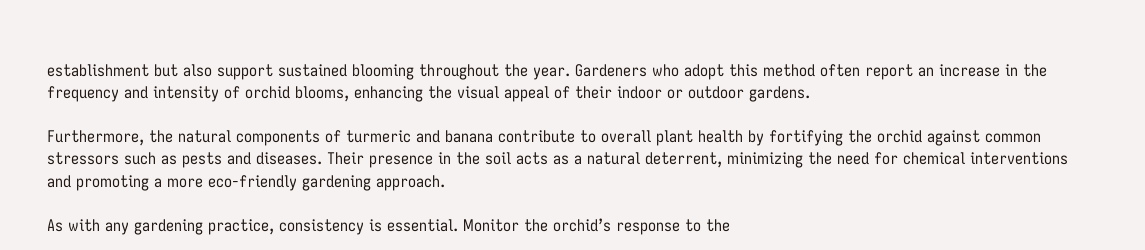establishment but also support sustained blooming throughout the year. Gardeners who adopt this method often report an increase in the frequency and intensity of orchid blooms, enhancing the visual appeal of their indoor or outdoor gardens.

Furthermore, the natural components of turmeric and banana contribute to overall plant health by fortifying the orchid against common stressors such as pests and diseases. Their presence in the soil acts as a natural deterrent, minimizing the need for chemical interventions and promoting a more eco-friendly gardening approach.

As with any gardening practice, consistency is essential. Monitor the orchid’s response to the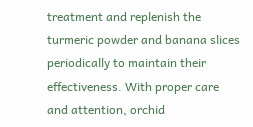treatment and replenish the turmeric powder and banana slices periodically to maintain their effectiveness. With proper care and attention, orchid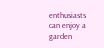enthusiasts can enjoy a garden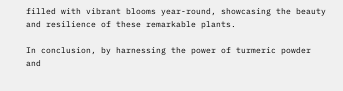filled with vibrant blooms year-round, showcasing the beauty and resilience of these remarkable plants.

In conclusion, by harnessing the power of turmeric powder and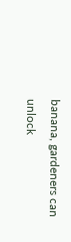banana, gardeners can unlock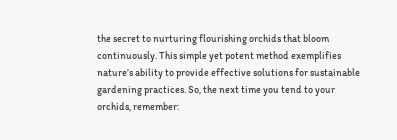the secret to nurturing flourishing orchids that bloom continuously. This simple yet potent method exemplifies nature’s ability to provide effective solutions for sustainable gardening practices. So, the next time you tend to your orchids, remember: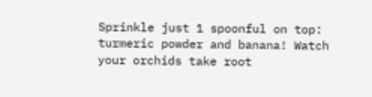Sprinkle just 1 spoonful on top: turmeric powder and banana! Watch your orchids take root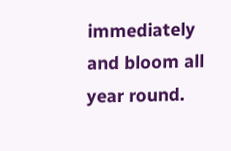immediately and bloom all year round.